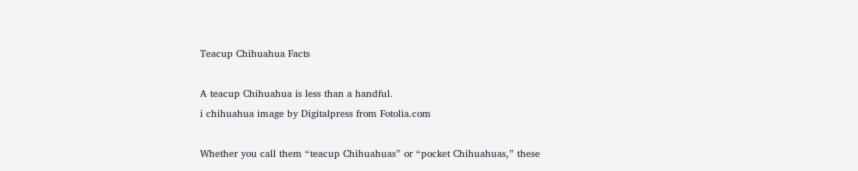Teacup Chihuahua Facts

A teacup Chihuahua is less than a handful.
i chihuahua image by Digitalpress from Fotolia.com

Whether you call them “teacup Chihuahuas” or “pocket Chihuahuas,” these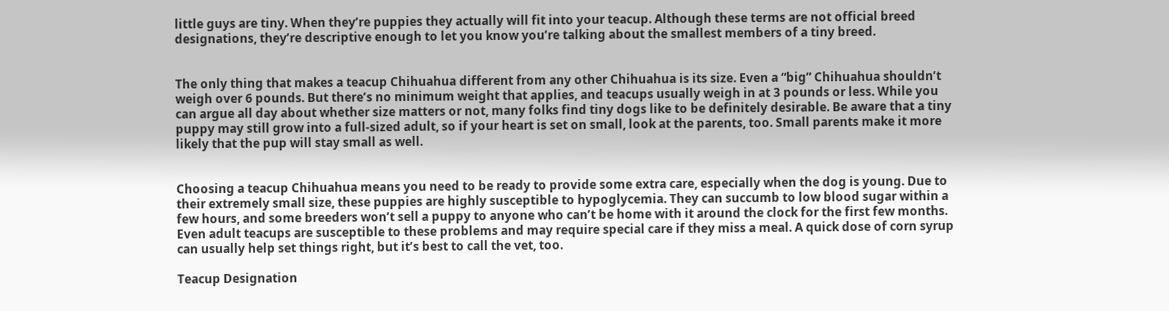little guys are tiny. When they’re puppies they actually will fit into your teacup. Although these terms are not official breed designations, they’re descriptive enough to let you know you’re talking about the smallest members of a tiny breed.


The only thing that makes a teacup Chihuahua different from any other Chihuahua is its size. Even a “big” Chihuahua shouldn’t weigh over 6 pounds. But there’s no minimum weight that applies, and teacups usually weigh in at 3 pounds or less. While you can argue all day about whether size matters or not, many folks find tiny dogs like to be definitely desirable. Be aware that a tiny puppy may still grow into a full-sized adult, so if your heart is set on small, look at the parents, too. Small parents make it more likely that the pup will stay small as well.


Choosing a teacup Chihuahua means you need to be ready to provide some extra care, especially when the dog is young. Due to their extremely small size, these puppies are highly susceptible to hypoglycemia. They can succumb to low blood sugar within a few hours, and some breeders won’t sell a puppy to anyone who can’t be home with it around the clock for the first few months. Even adult teacups are susceptible to these problems and may require special care if they miss a meal. A quick dose of corn syrup can usually help set things right, but it’s best to call the vet, too.

Teacup Designation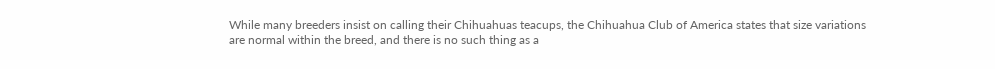While many breeders insist on calling their Chihuahuas teacups, the Chihuahua Club of America states that size variations are normal within the breed, and there is no such thing as a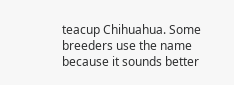teacup Chihuahua. Some breeders use the name because it sounds better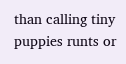than calling tiny puppies runts or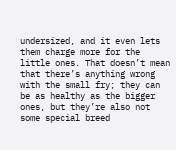undersized, and it even lets them charge more for the little ones. That doesn’t mean that there’s anything wrong with the small fry; they can be as healthy as the bigger ones, but they’re also not some special breed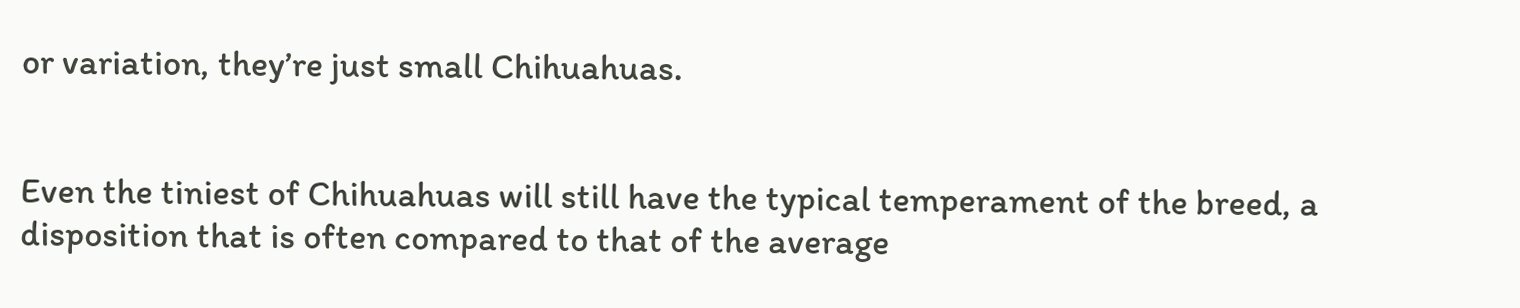or variation, they’re just small Chihuahuas.


Even the tiniest of Chihuahuas will still have the typical temperament of the breed, a disposition that is often compared to that of the average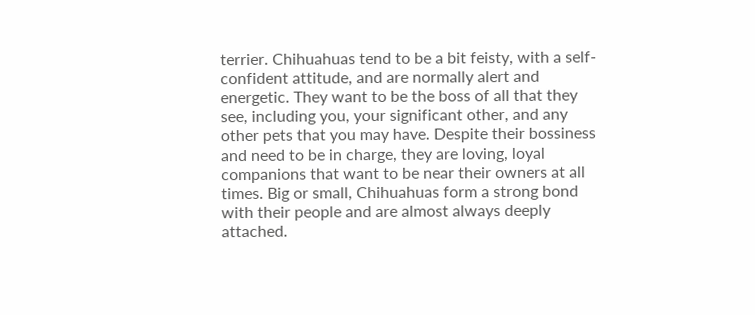terrier. Chihuahuas tend to be a bit feisty, with a self-confident attitude, and are normally alert and energetic. They want to be the boss of all that they see, including you, your significant other, and any other pets that you may have. Despite their bossiness and need to be in charge, they are loving, loyal companions that want to be near their owners at all times. Big or small, Chihuahuas form a strong bond with their people and are almost always deeply attached.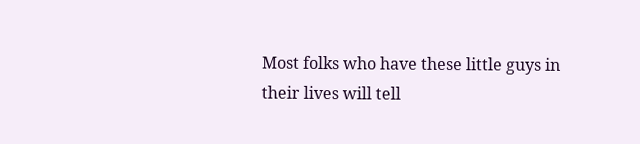Most folks who have these little guys in their lives will tell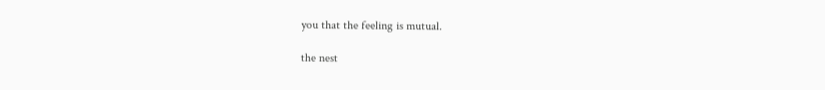you that the feeling is mutual.

the nest